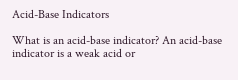Acid-Base Indicators

What is an acid-base indicator? An acid-base indicator is a weak acid or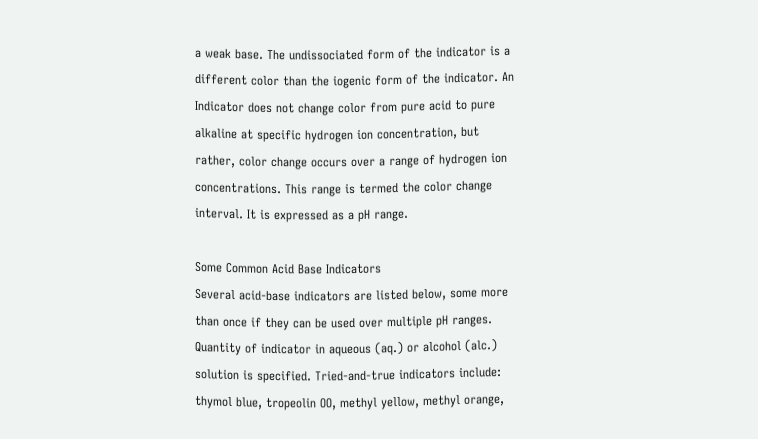a weak base. The undissociated form of the indicator is a different color than the iogenic form of the indicator. An Indicator does not change color from pure acid to pure alkaline at specific hydrogen ion concentration, but rather, color change occurs over a range of hydrogen ion concentrations. This range is termed the color change interval. It is expressed as a pH range.

Some Common Acid Base Indicators
Several acid-base indicators are listed below, some more than once if they can be used over multiple pH ranges. Quantity of indicator in aqueous (aq.) or alcohol (alc.) solution is specified. Tried-and-true indicators include: thymol blue, tropeolin OO, methyl yellow, methyl orange,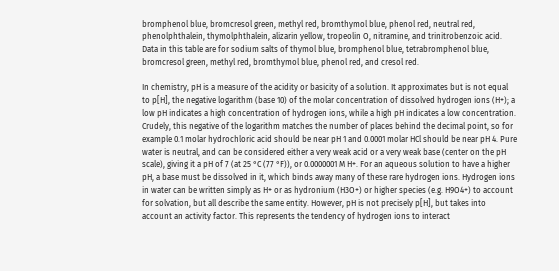bromphenol blue, bromcresol green, methyl red, bromthymol blue, phenol red, neutral red, phenolphthalein, thymolphthalein, alizarin yellow, tropeolin O, nitramine, and trinitrobenzoic acid. Data in this table are for sodium salts of thymol blue, bromphenol blue, tetrabromphenol blue, bromcresol green, methyl red, bromthymol blue, phenol red, and cresol red.

In chemistry, pH is a measure of the acidity or basicity of a solution. It approximates but is not equal to p[H], the negative logarithm (base 10) of the molar concentration of dissolved hydrogen ions (H+); a low pH indicates a high concentration of hydrogen ions, while a high pH indicates a low concentration. Crudely, this negative of the logarithm matches the number of places behind the decimal point, so for example 0.1 molar hydrochloric acid should be near pH 1 and 0.0001 molar HCl should be near pH 4. Pure water is neutral, and can be considered either a very weak acid or a very weak base (center on the pH scale), giving it a pH of 7 (at 25 °C (77 °F)), or 0.0000001 M H+. For an aqueous solution to have a higher pH, a base must be dissolved in it, which binds away many of these rare hydrogen ions. Hydrogen ions in water can be written simply as H+ or as hydronium (H3O+) or higher species (e.g. H9O4+) to account for solvation, but all describe the same entity. However, pH is not precisely p[H], but takes into account an activity factor. This represents the tendency of hydrogen ions to interact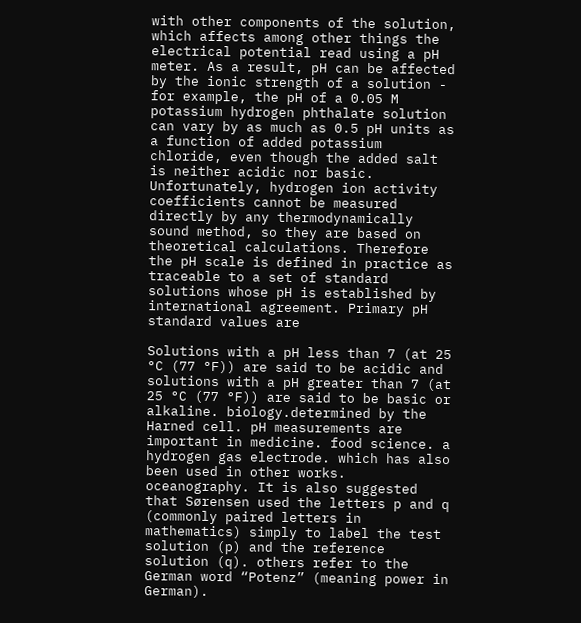with other components of the solution, which affects among other things the electrical potential read using a pH meter. As a result, pH can be affected by the ionic strength of a solution - for example, the pH of a 0.05 M potassium hydrogen phthalate solution can vary by as much as 0.5 pH units as a function of added potassium chloride, even though the added salt is neither acidic nor basic. Unfortunately, hydrogen ion activity coefficients cannot be measured directly by any thermodynamically sound method, so they are based on theoretical calculations. Therefore the pH scale is defined in practice as traceable to a set of standard solutions whose pH is established by international agreement. Primary pH standard values are

Solutions with a pH less than 7 (at 25 °C (77 °F)) are said to be acidic and solutions with a pH greater than 7 (at 25 °C (77 °F)) are said to be basic or alkaline. biology.determined by the Harned cell. pH measurements are important in medicine. food science. a hydrogen gas electrode. which has also been used in other works. oceanography. It is also suggested that Sørensen used the letters p and q (commonly paired letters in mathematics) simply to label the test solution (p) and the reference solution (q). others refer to the German word “Potenz” (meaning power in German).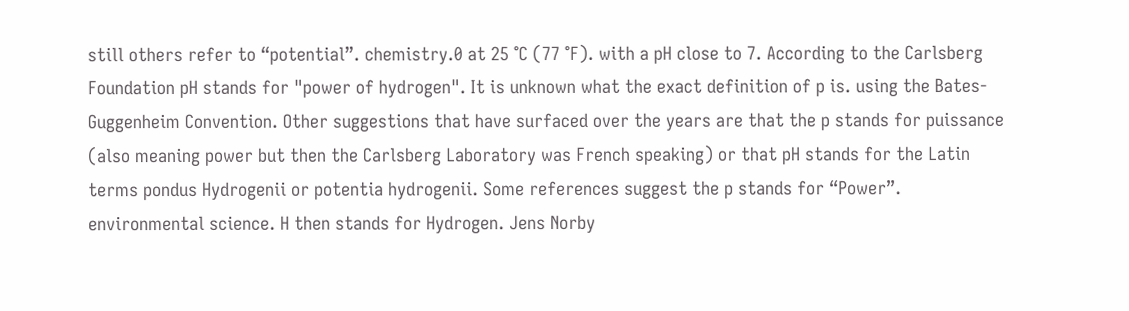still others refer to “potential”. chemistry.0 at 25 °C (77 °F). with a pH close to 7. According to the Carlsberg Foundation pH stands for "power of hydrogen". It is unknown what the exact definition of p is. using the Bates-Guggenheim Convention. Other suggestions that have surfaced over the years are that the p stands for puissance (also meaning power but then the Carlsberg Laboratory was French speaking) or that pH stands for the Latin terms pondus Hydrogenii or potentia hydrogenii. Some references suggest the p stands for “Power”. environmental science. H then stands for Hydrogen. Jens Norby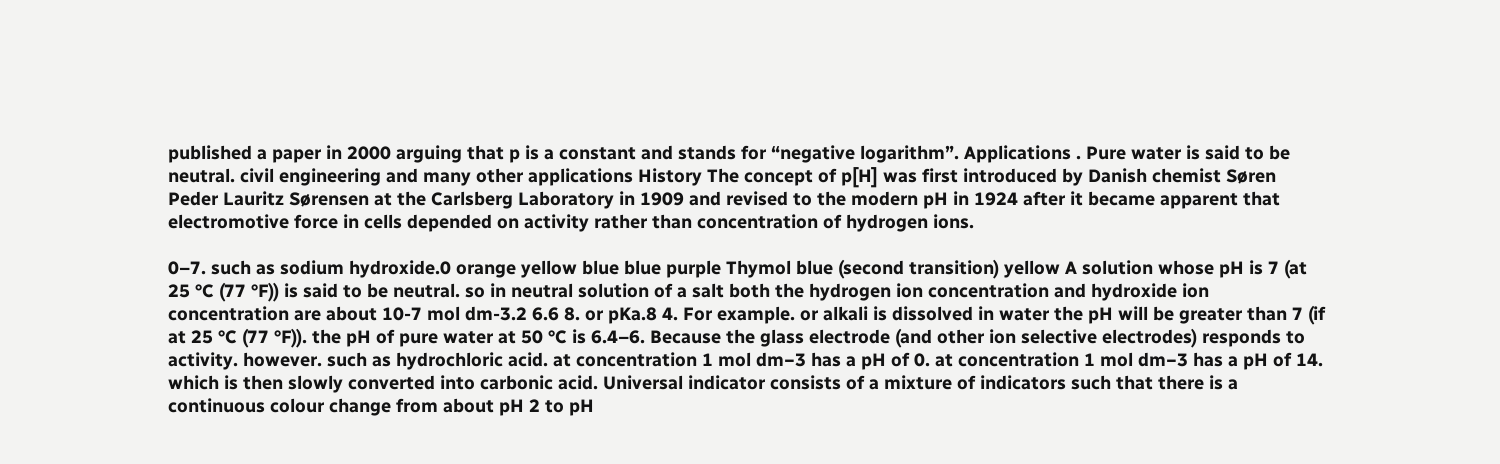published a paper in 2000 arguing that p is a constant and stands for “negative logarithm”. Applications . Pure water is said to be neutral. civil engineering and many other applications History The concept of p[H] was first introduced by Danish chemist Søren Peder Lauritz Sørensen at the Carlsberg Laboratory in 1909 and revised to the modern pH in 1924 after it became apparent that electromotive force in cells depended on activity rather than concentration of hydrogen ions.

0–7. such as sodium hydroxide.0 orange yellow blue blue purple Thymol blue (second transition) yellow A solution whose pH is 7 (at 25 °C (77 °F)) is said to be neutral. so in neutral solution of a salt both the hydrogen ion concentration and hydroxide ion concentration are about 10-7 mol dm-3.2 6.6 8. or pKa.8 4. For example. or alkali is dissolved in water the pH will be greater than 7 (if at 25 °C (77 °F)). the pH of pure water at 50 °C is 6.4–6. Because the glass electrode (and other ion selective electrodes) responds to activity. however. such as hydrochloric acid. at concentration 1 mol dm−3 has a pH of 0. at concentration 1 mol dm−3 has a pH of 14. which is then slowly converted into carbonic acid. Universal indicator consists of a mixture of indicators such that there is a continuous colour change from about pH 2 to pH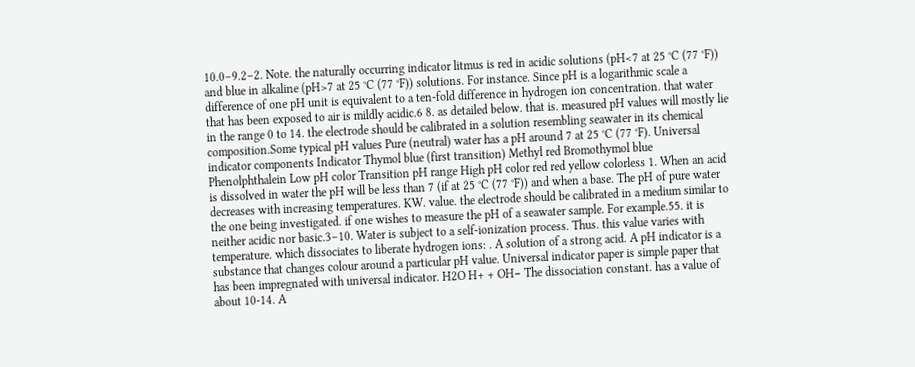10.0–9.2–2. Note. the naturally occurring indicator litmus is red in acidic solutions (pH<7 at 25 °C (77 °F)) and blue in alkaline (pH>7 at 25 °C (77 °F)) solutions. For instance. Since pH is a logarithmic scale a difference of one pH unit is equivalent to a ten-fold difference in hydrogen ion concentration. that water that has been exposed to air is mildly acidic.6 8. as detailed below. that is. measured pH values will mostly lie in the range 0 to 14. the electrode should be calibrated in a solution resembling seawater in its chemical composition.Some typical pH values Pure (neutral) water has a pH around 7 at 25 °C (77 °F). Universal indicator components Indicator Thymol blue (first transition) Methyl red Bromothymol blue Phenolphthalein Low pH color Transition pH range High pH color red red yellow colorless 1. When an acid is dissolved in water the pH will be less than 7 (if at 25 °C (77 °F)) and when a base. The pH of pure water decreases with increasing temperatures. KW. value. the electrode should be calibrated in a medium similar to the one being investigated. if one wishes to measure the pH of a seawater sample. For example.55. it is neither acidic nor basic.3–10. Water is subject to a self-ionization process. Thus. this value varies with temperature. which dissociates to liberate hydrogen ions: . A solution of a strong acid. A pH indicator is a substance that changes colour around a particular pH value. Universal indicator paper is simple paper that has been impregnated with universal indicator. H2O H+ + OH− The dissociation constant. has a value of about 10-14. A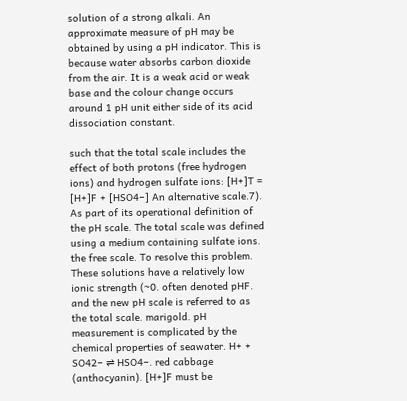solution of a strong alkali. An approximate measure of pH may be obtained by using a pH indicator. This is because water absorbs carbon dioxide from the air. It is a weak acid or weak base and the colour change occurs around 1 pH unit either side of its acid dissociation constant.

such that the total scale includes the effect of both protons (free hydrogen ions) and hydrogen sulfate ions: [H+]T = [H+]F + [HSO4−] An alternative scale.7). As part of its operational definition of the pH scale. The total scale was defined using a medium containing sulfate ions. the free scale. To resolve this problem. These solutions have a relatively low ionic strength (~0. often denoted pHF. and the new pH scale is referred to as the total scale. marigold. pH measurement is complicated by the chemical properties of seawater. H+ + SO42− ⇌ HSO4−. red cabbage (anthocyanin). [H+]F must be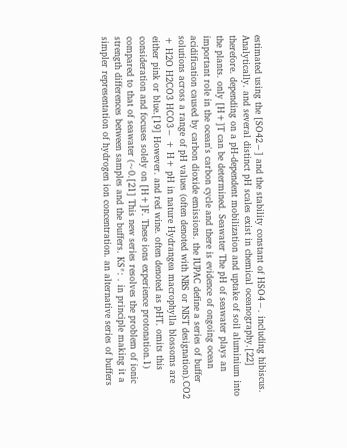estimated using the [SO42−] and the stability constant of HSO4−. including hibiscus. Analytically. and several distinct pH scales exist in chemical oceanography.[22] therefore. depending on a pH-dependent mobilization and uptake of soil aluminium into the plants. only [H+]T can be determined. Seawater The pH of seawater plays an important role in the ocean's carbon cycle and there is evidence of ongoing ocean acidification caused by carbon dioxide emissions. the IUPAC define a series of buffer solutions across a range of pH values (often denoted with NBS or NIST designation).CO2 + H2O H2CO3 HCO3− + H+ pH in nature Hydrangea macrophylla blossoms are either pink or blue.[19] However. and red wine. often denoted as pHT. omits this consideration and focuses solely on [H+]F. These ions experience protonation.1) compared to that of seawater (~0.[21] This new series resolves the problem of ionic strength differences between samples and the buffers. KS*: . in principle making it a simpler representation of hydrogen ion concentration. an alternative series of buffers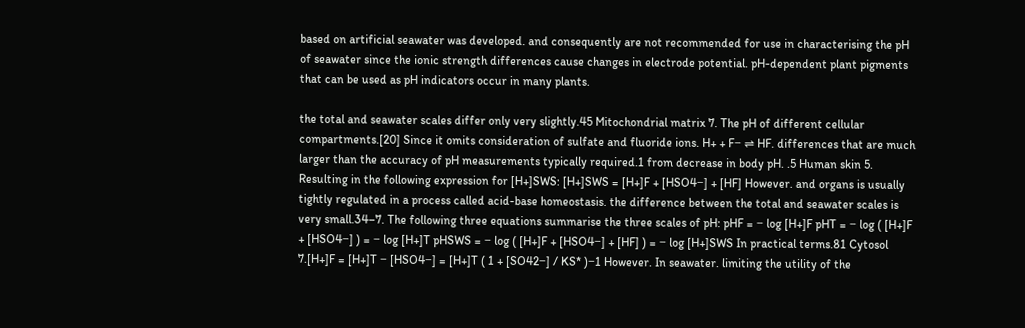based on artificial seawater was developed. and consequently are not recommended for use in characterising the pH of seawater since the ionic strength differences cause changes in electrode potential. pH-dependent plant pigments that can be used as pH indicators occur in many plants.

the total and seawater scales differ only very slightly.45 Mitochondrial matrix 7. The pH of different cellular compartments.[20] Since it omits consideration of sulfate and fluoride ions. H+ + F− ⇌ HF. differences that are much larger than the accuracy of pH measurements typically required.1 from decrease in body pH. .5 Human skin 5. Resulting in the following expression for [H+]SWS: [H+]SWS = [H+]F + [HSO4−] + [HF] However. and organs is usually tightly regulated in a process called acid-base homeostasis. the difference between the total and seawater scales is very small.34–7. The following three equations summarise the three scales of pH: pHF = − log [H+]F pHT = − log ( [H+]F + [HSO4−] ) = − log [H+]T pHSWS = − log ( [H+]F + [HSO4−] + [HF] ) = − log [H+]SWS In practical terms.81 Cytosol 7.[H+]F = [H+]T − [HSO4−] = [H+]T ( 1 + [SO42−] / KS* )−1 However. In seawater. limiting the utility of the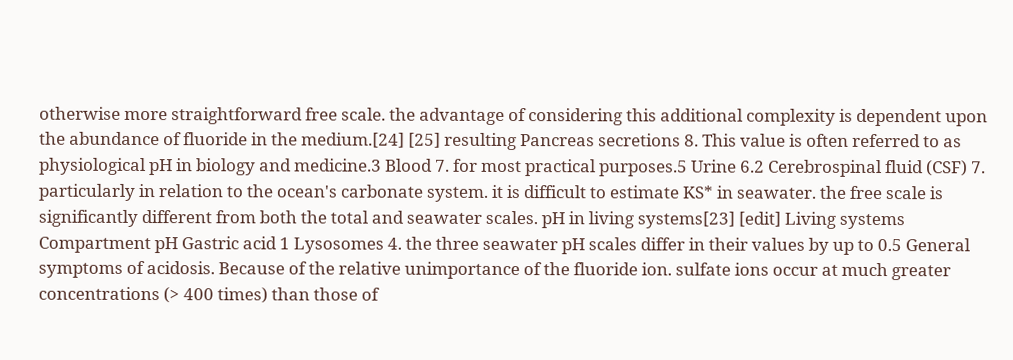otherwise more straightforward free scale. the advantage of considering this additional complexity is dependent upon the abundance of fluoride in the medium.[24] [25] resulting Pancreas secretions 8. This value is often referred to as physiological pH in biology and medicine.3 Blood 7. for most practical purposes.5 Urine 6.2 Cerebrospinal fluid (CSF) 7. particularly in relation to the ocean's carbonate system. it is difficult to estimate KS* in seawater. the free scale is significantly different from both the total and seawater scales. pH in living systems[23] [edit] Living systems Compartment pH Gastric acid 1 Lysosomes 4. the three seawater pH scales differ in their values by up to 0.5 General symptoms of acidosis. Because of the relative unimportance of the fluoride ion. sulfate ions occur at much greater concentrations (> 400 times) than those of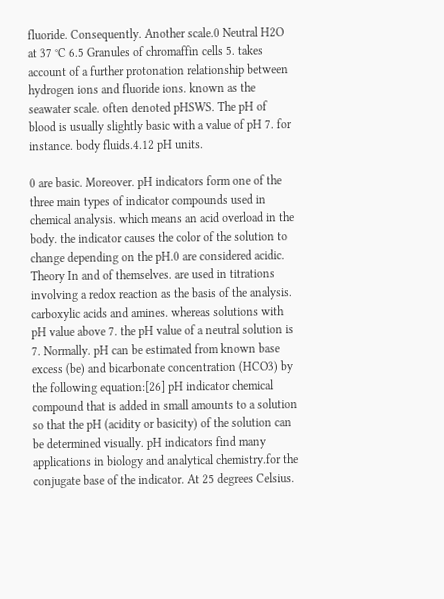fluoride. Consequently. Another scale.0 Neutral H2O at 37 °C 6.5 Granules of chromaffin cells 5. takes account of a further protonation relationship between hydrogen ions and fluoride ions. known as the seawater scale. often denoted pHSWS. The pH of blood is usually slightly basic with a value of pH 7. for instance. body fluids.4.12 pH units.

0 are basic. Moreover. pH indicators form one of the three main types of indicator compounds used in chemical analysis. which means an acid overload in the body. the indicator causes the color of the solution to change depending on the pH.0 are considered acidic. Theory In and of themselves. are used in titrations involving a redox reaction as the basis of the analysis. carboxylic acids and amines. whereas solutions with pH value above 7. the pH value of a neutral solution is 7. Normally. pH can be estimated from known base excess (be) and bicarbonate concentration (HCO3) by the following equation:[26] pH indicator chemical compound that is added in small amounts to a solution so that the pH (acidity or basicity) of the solution can be determined visually. pH indicators find many applications in biology and analytical chemistry.for the conjugate base of the indicator. At 25 degrees Celsius.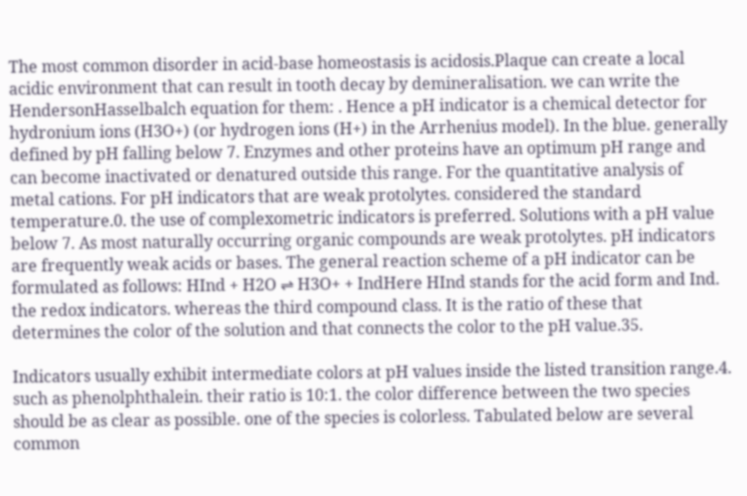The most common disorder in acid-base homeostasis is acidosis.Plaque can create a local acidic environment that can result in tooth decay by demineralisation. we can write the HendersonHasselbalch equation for them: . Hence a pH indicator is a chemical detector for hydronium ions (H3O+) (or hydrogen ions (H+) in the Arrhenius model). In the blue. generally defined by pH falling below 7. Enzymes and other proteins have an optimum pH range and can become inactivated or denatured outside this range. For the quantitative analysis of metal cations. For pH indicators that are weak protolytes. considered the standard temperature.0. the use of complexometric indicators is preferred. Solutions with a pH value below 7. As most naturally occurring organic compounds are weak protolytes. pH indicators are frequently weak acids or bases. The general reaction scheme of a pH indicator can be formulated as follows: HInd + H2O ⇌ H3O+ + IndHere HInd stands for the acid form and Ind. the redox indicators. whereas the third compound class. It is the ratio of these that determines the color of the solution and that connects the color to the pH value.35.

Indicators usually exhibit intermediate colors at pH values inside the listed transition range.4. such as phenolphthalein. their ratio is 10:1. the color difference between the two species should be as clear as possible. one of the species is colorless. Tabulated below are several common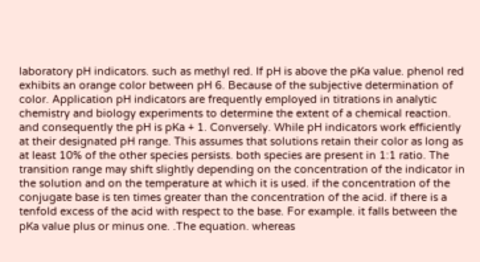laboratory pH indicators. such as methyl red. If pH is above the pKa value. phenol red exhibits an orange color between pH 6. Because of the subjective determination of color. Application pH indicators are frequently employed in titrations in analytic chemistry and biology experiments to determine the extent of a chemical reaction. and consequently the pH is pKa + 1. Conversely. While pH indicators work efficiently at their designated pH range. This assumes that solutions retain their color as long as at least 10% of the other species persists. both species are present in 1:1 ratio. The transition range may shift slightly depending on the concentration of the indicator in the solution and on the temperature at which it is used. if the concentration of the conjugate base is ten times greater than the concentration of the acid. if there is a tenfold excess of the acid with respect to the base. For example. it falls between the pKa value plus or minus one. .The equation. whereas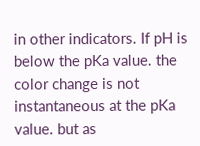in other indicators. If pH is below the pKa value. the color change is not instantaneous at the pKa value. but as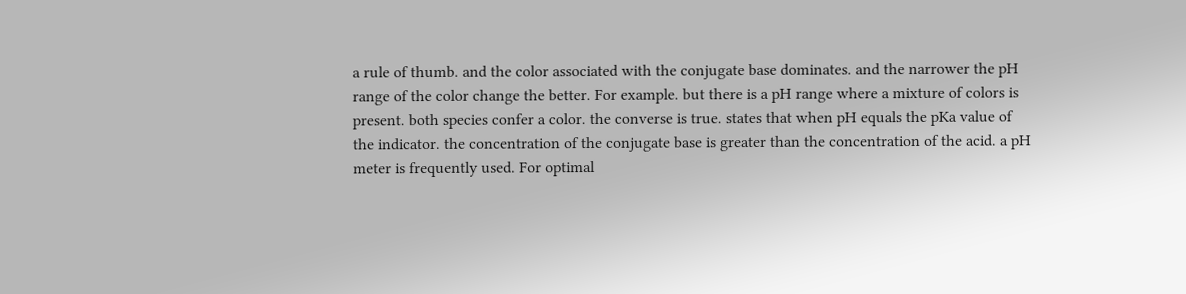a rule of thumb. and the color associated with the conjugate base dominates. and the narrower the pH range of the color change the better. For example. but there is a pH range where a mixture of colors is present. both species confer a color. the converse is true. states that when pH equals the pKa value of the indicator. the concentration of the conjugate base is greater than the concentration of the acid. a pH meter is frequently used. For optimal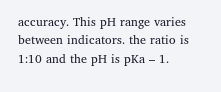accuracy. This pH range varies between indicators. the ratio is 1:10 and the pH is pKa – 1.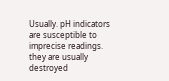Usually. pH indicators are susceptible to imprecise readings. they are usually destroyed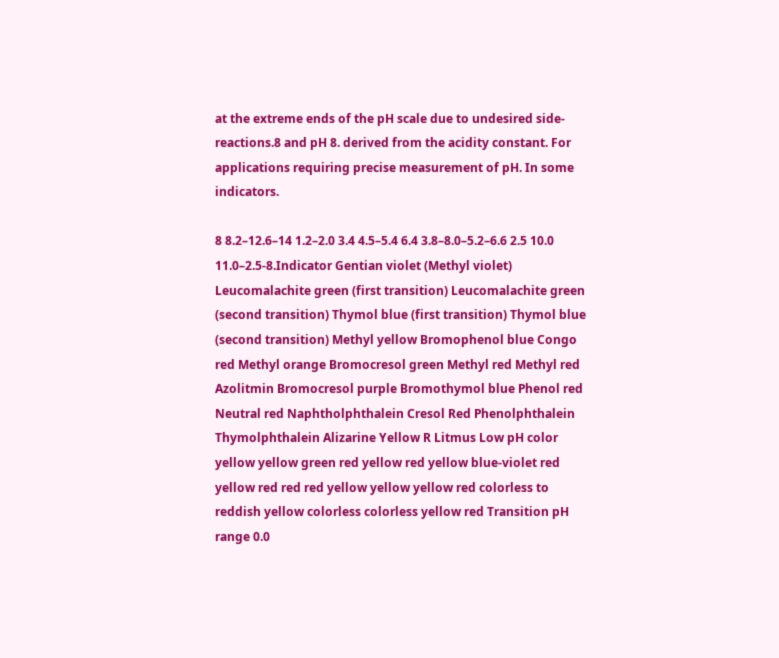at the extreme ends of the pH scale due to undesired side-reactions.8 and pH 8. derived from the acidity constant. For applications requiring precise measurement of pH. In some indicators.

8 8.2–12.6–14 1.2–2.0 3.4 4.5–5.4 6.4 3.8–8.0–5.2–6.6 2.5 10.0 11.0–2.5-8.Indicator Gentian violet (Methyl violet) Leucomalachite green (first transition) Leucomalachite green (second transition) Thymol blue (first transition) Thymol blue (second transition) Methyl yellow Bromophenol blue Congo red Methyl orange Bromocresol green Methyl red Methyl red Azolitmin Bromocresol purple Bromothymol blue Phenol red Neutral red Naphtholphthalein Cresol Red Phenolphthalein Thymolphthalein Alizarine Yellow R Litmus Low pH color yellow yellow green red yellow red yellow blue-violet red yellow red red red yellow yellow yellow red colorless to reddish yellow colorless colorless yellow red Transition pH range 0.0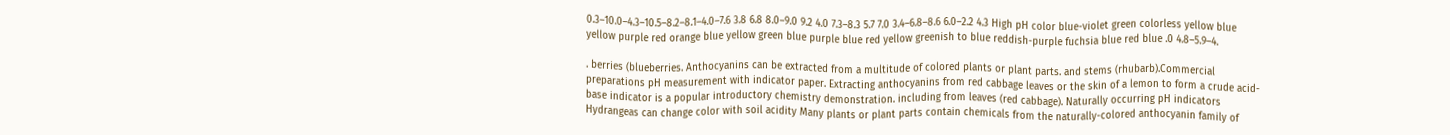0.3–10.0–4.3–10.5–8.2–8.1–4.0–7.6 3.8 6.8 8.0–9.0 9.2 4.0 7.3–8.3 5.7 7.0 3.4–6.8–8.6 6.0–2.2 4.3 High pH color blue-violet green colorless yellow blue yellow purple red orange blue yellow green blue purple blue red yellow greenish to blue reddish-purple fuchsia blue red blue .0 4.8–5.9–4.

. berries (blueberries. Anthocyanins can be extracted from a multitude of colored plants or plant parts. and stems (rhubarb).Commercial preparations pH measurement with indicator paper. Extracting anthocyanins from red cabbage leaves or the skin of a lemon to form a crude acid-base indicator is a popular introductory chemistry demonstration. including from leaves (red cabbage). Naturally occurring pH indicators Hydrangeas can change color with soil acidity Many plants or plant parts contain chemicals from the naturally-colored anthocyanin family of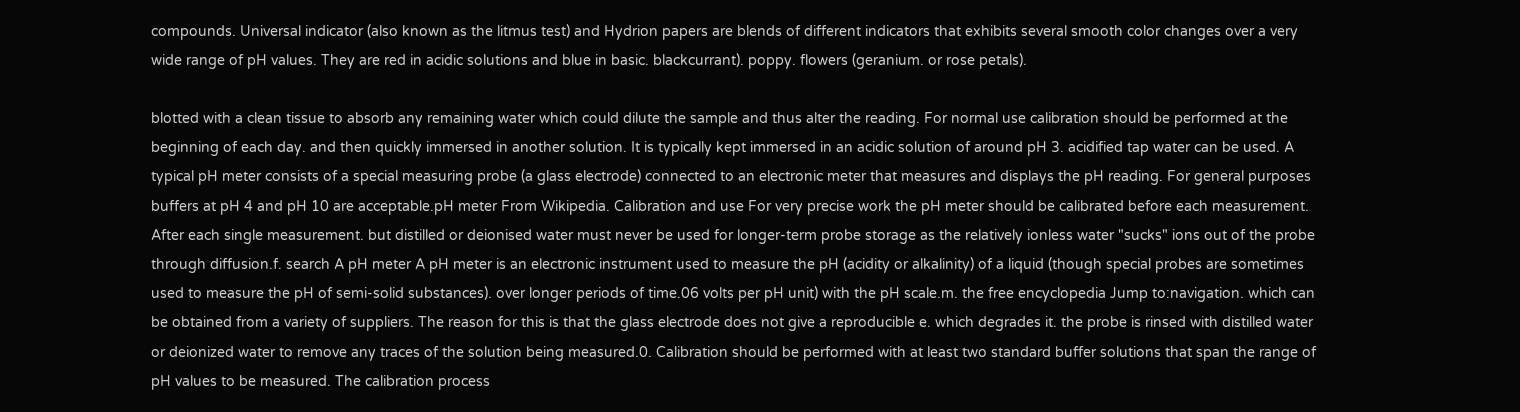compounds. Universal indicator (also known as the litmus test) and Hydrion papers are blends of different indicators that exhibits several smooth color changes over a very wide range of pH values. They are red in acidic solutions and blue in basic. blackcurrant). poppy. flowers (geranium. or rose petals).

blotted with a clean tissue to absorb any remaining water which could dilute the sample and thus alter the reading. For normal use calibration should be performed at the beginning of each day. and then quickly immersed in another solution. It is typically kept immersed in an acidic solution of around pH 3. acidified tap water can be used. A typical pH meter consists of a special measuring probe (a glass electrode) connected to an electronic meter that measures and displays the pH reading. For general purposes buffers at pH 4 and pH 10 are acceptable.pH meter From Wikipedia. Calibration and use For very precise work the pH meter should be calibrated before each measurement. After each single measurement. but distilled or deionised water must never be used for longer-term probe storage as the relatively ionless water "sucks" ions out of the probe through diffusion.f. search A pH meter A pH meter is an electronic instrument used to measure the pH (acidity or alkalinity) of a liquid (though special probes are sometimes used to measure the pH of semi-solid substances). over longer periods of time.06 volts per pH unit) with the pH scale.m. the free encyclopedia Jump to:navigation. which can be obtained from a variety of suppliers. The reason for this is that the glass electrode does not give a reproducible e. which degrades it. the probe is rinsed with distilled water or deionized water to remove any traces of the solution being measured.0. Calibration should be performed with at least two standard buffer solutions that span the range of pH values to be measured. The calibration process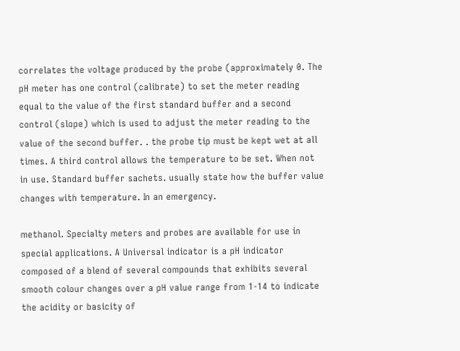correlates the voltage produced by the probe (approximately 0. The pH meter has one control (calibrate) to set the meter reading equal to the value of the first standard buffer and a second control (slope) which is used to adjust the meter reading to the value of the second buffer. . the probe tip must be kept wet at all times. A third control allows the temperature to be set. When not in use. Standard buffer sachets. usually state how the buffer value changes with temperature. In an emergency.

methanol. Specialty meters and probes are available for use in special applications. A Universal indicator is a pH indicator composed of a blend of several compounds that exhibits several smooth colour changes over a pH value range from 1-14 to indicate the acidity or basicity of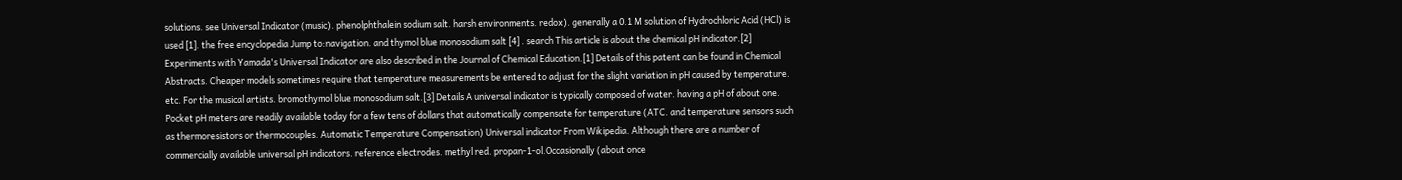solutions. see Universal Indicator (music). phenolphthalein sodium salt. harsh environments. redox). generally a 0.1 M solution of Hydrochloric Acid (HCl) is used [1]. the free encyclopedia Jump to:navigation. and thymol blue monosodium salt [4] . search This article is about the chemical pH indicator.[2] Experiments with Yamada's Universal Indicator are also described in the Journal of Chemical Education.[1] Details of this patent can be found in Chemical Abstracts. Cheaper models sometimes require that temperature measurements be entered to adjust for the slight variation in pH caused by temperature. etc. For the musical artists. bromothymol blue monosodium salt.[3] Details A universal indicator is typically composed of water. having a pH of about one. Pocket pH meters are readily available today for a few tens of dollars that automatically compensate for temperature (ATC. and temperature sensors such as thermoresistors or thermocouples. Automatic Temperature Compensation) Universal indicator From Wikipedia. Although there are a number of commercially available universal pH indicators. reference electrodes. methyl red. propan-1-ol.Occasionally (about once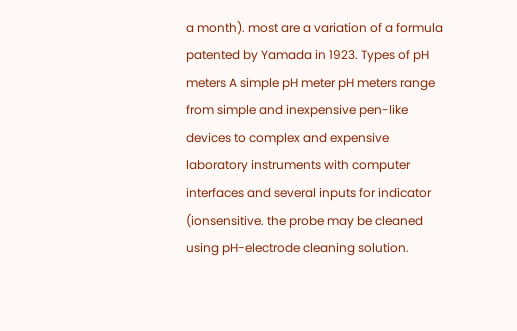a month). most are a variation of a formula patented by Yamada in 1923. Types of pH meters A simple pH meter pH meters range from simple and inexpensive pen-like devices to complex and expensive laboratory instruments with computer interfaces and several inputs for indicator (ionsensitive. the probe may be cleaned using pH-electrode cleaning solution.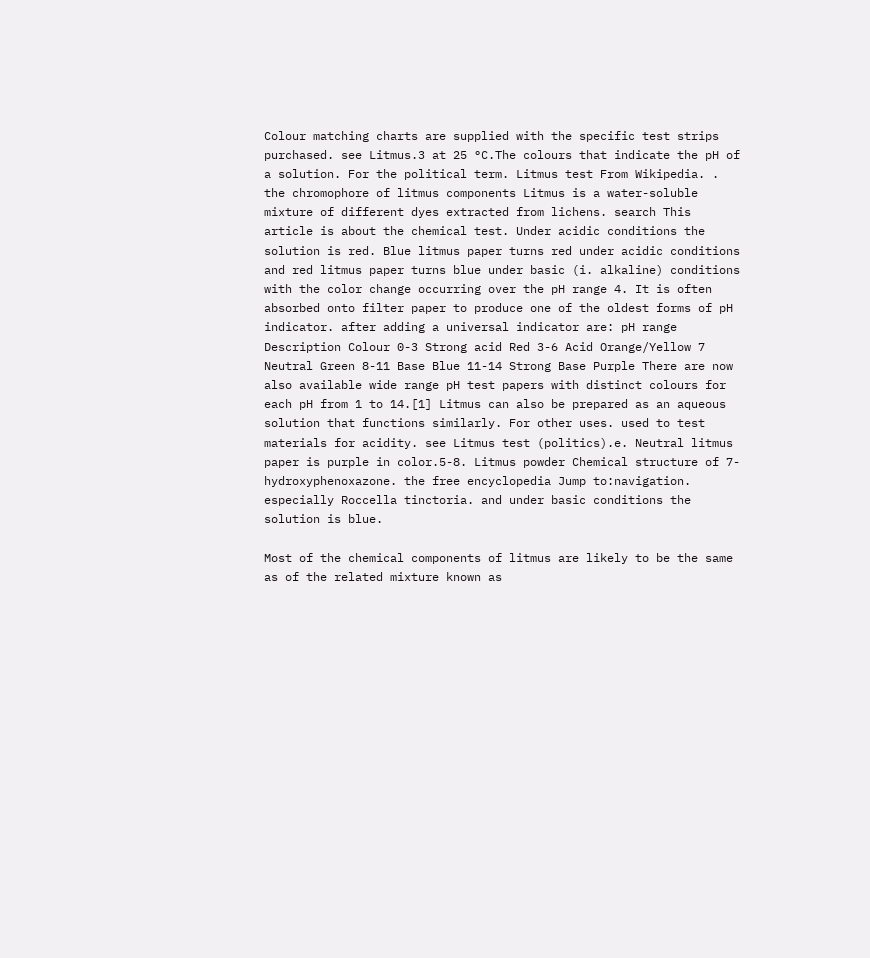Colour matching charts are supplied with the specific test strips purchased. see Litmus.3 at 25 °C.The colours that indicate the pH of a solution. For the political term. Litmus test From Wikipedia. . the chromophore of litmus components Litmus is a water-soluble mixture of different dyes extracted from lichens. search This article is about the chemical test. Under acidic conditions the solution is red. Blue litmus paper turns red under acidic conditions and red litmus paper turns blue under basic (i. alkaline) conditions with the color change occurring over the pH range 4. It is often absorbed onto filter paper to produce one of the oldest forms of pH indicator. after adding a universal indicator are: pH range Description Colour 0-3 Strong acid Red 3-6 Acid Orange/Yellow 7 Neutral Green 8-11 Base Blue 11-14 Strong Base Purple There are now also available wide range pH test papers with distinct colours for each pH from 1 to 14.[1] Litmus can also be prepared as an aqueous solution that functions similarly. For other uses. used to test materials for acidity. see Litmus test (politics).e. Neutral litmus paper is purple in color.5-8. Litmus powder Chemical structure of 7-hydroxyphenoxazone. the free encyclopedia Jump to:navigation. especially Roccella tinctoria. and under basic conditions the solution is blue.

Most of the chemical components of litmus are likely to be the same as of the related mixture known as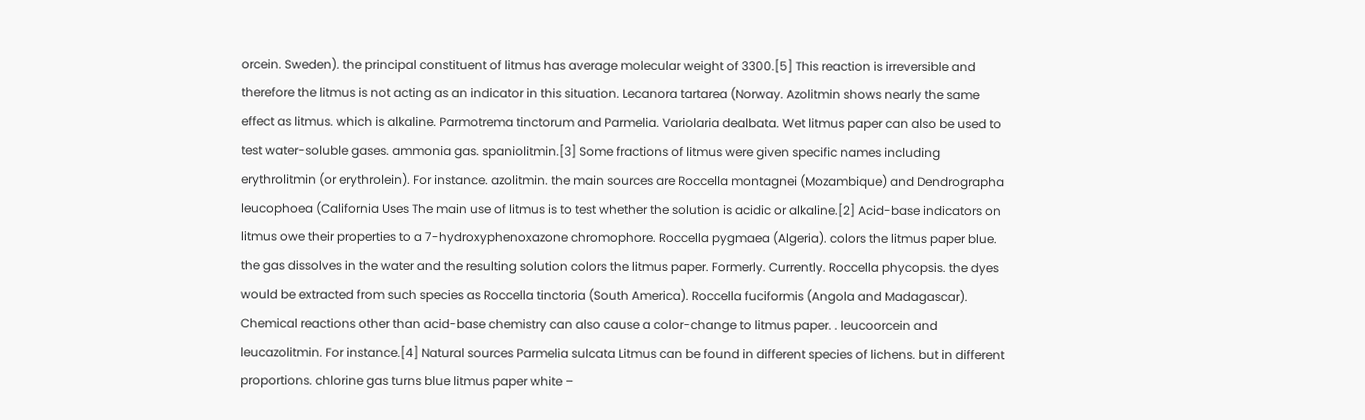orcein. Sweden). the principal constituent of litmus has average molecular weight of 3300.[5] This reaction is irreversible and therefore the litmus is not acting as an indicator in this situation. Lecanora tartarea (Norway. Azolitmin shows nearly the same effect as litmus. which is alkaline. Parmotrema tinctorum and Parmelia. Variolaria dealbata. Wet litmus paper can also be used to test water-soluble gases. ammonia gas. spaniolitmin.[3] Some fractions of litmus were given specific names including erythrolitmin (or erythrolein). For instance. azolitmin. the main sources are Roccella montagnei (Mozambique) and Dendrographa leucophoea (California Uses The main use of litmus is to test whether the solution is acidic or alkaline.[2] Acid-base indicators on litmus owe their properties to a 7-hydroxyphenoxazone chromophore. Roccella pygmaea (Algeria). colors the litmus paper blue. the gas dissolves in the water and the resulting solution colors the litmus paper. Formerly. Currently. Roccella phycopsis. the dyes would be extracted from such species as Roccella tinctoria (South America). Roccella fuciformis (Angola and Madagascar). Chemical reactions other than acid-base chemistry can also cause a color-change to litmus paper. . leucoorcein and leucazolitmin. For instance.[4] Natural sources Parmelia sulcata Litmus can be found in different species of lichens. but in different proportions. chlorine gas turns blue litmus paper white –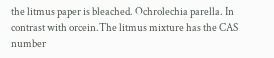the litmus paper is bleached. Ochrolechia parella. In contrast with orcein.The litmus mixture has the CAS number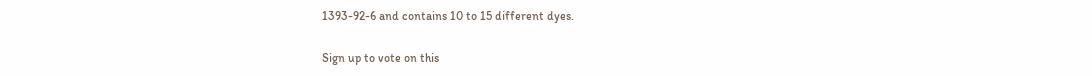1393-92-6 and contains 10 to 15 different dyes.

Sign up to vote on this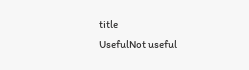title
UsefulNot useful